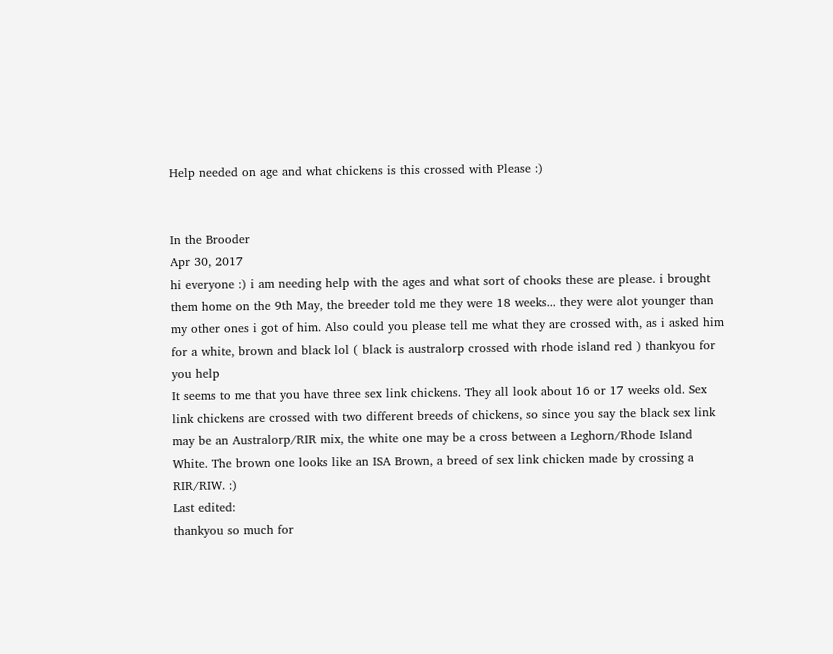Help needed on age and what chickens is this crossed with Please :)


In the Brooder
Apr 30, 2017
hi everyone :) i am needing help with the ages and what sort of chooks these are please. i brought them home on the 9th May, the breeder told me they were 18 weeks... they were alot younger than my other ones i got of him. Also could you please tell me what they are crossed with, as i asked him for a white, brown and black lol ( black is australorp crossed with rhode island red ) thankyou for you help
It seems to me that you have three sex link chickens. They all look about 16 or 17 weeks old. Sex link chickens are crossed with two different breeds of chickens, so since you say the black sex link may be an Australorp/RIR mix, the white one may be a cross between a Leghorn/Rhode Island White. The brown one looks like an ISA Brown, a breed of sex link chicken made by crossing a RIR/RIW. :)
Last edited:
thankyou so much for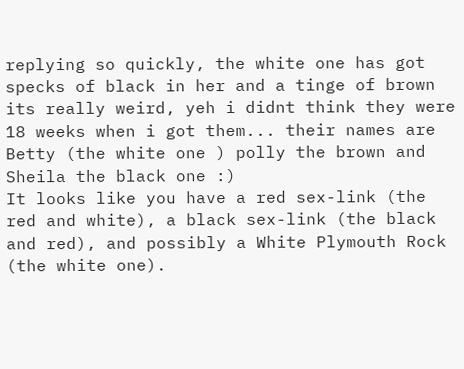replying so quickly, the white one has got specks of black in her and a tinge of brown its really weird, yeh i didnt think they were 18 weeks when i got them... their names are Betty (the white one ) polly the brown and Sheila the black one :)
It looks like you have a red sex-link (the red and white), a black sex-link (the black and red), and possibly a White Plymouth Rock (the white one).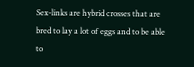Sex-links are hybrid crosses that are bred to lay a lot of eggs and to be able to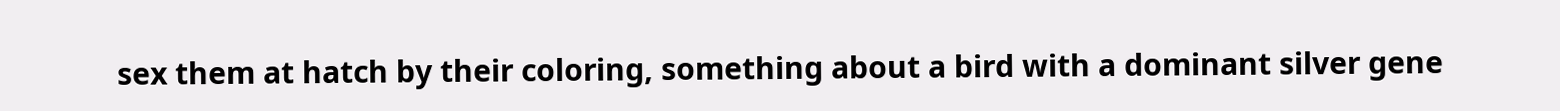sex them at hatch by their coloring, something about a bird with a dominant silver gene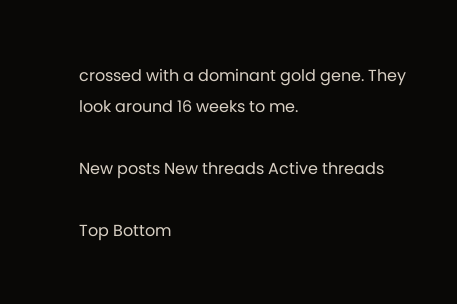crossed with a dominant gold gene. They look around 16 weeks to me.

New posts New threads Active threads

Top Bottom